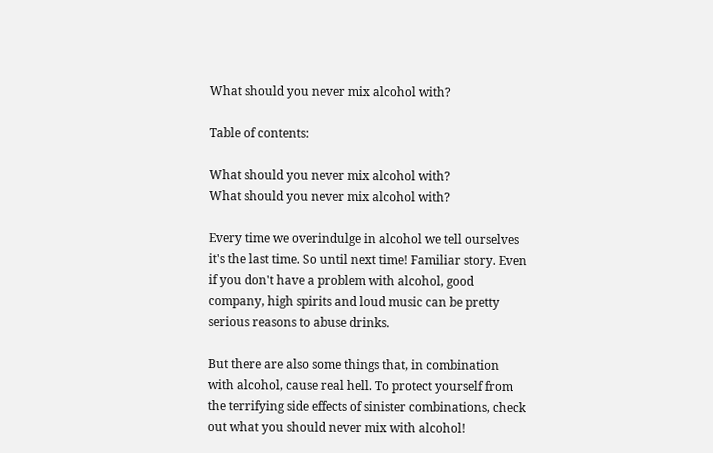What should you never mix alcohol with?

Table of contents:

What should you never mix alcohol with?
What should you never mix alcohol with?

Every time we overindulge in alcohol we tell ourselves it's the last time. So until next time! Familiar story. Even if you don't have a problem with alcohol, good company, high spirits and loud music can be pretty serious reasons to abuse drinks.

But there are also some things that, in combination with alcohol, cause real hell. To protect yourself from the terrifying side effects of sinister combinations, check out what you should never mix with alcohol!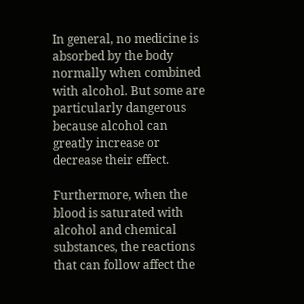In general, no medicine is absorbed by the body normally when combined with alcohol. But some are particularly dangerous because alcohol can greatly increase or decrease their effect.

Furthermore, when the blood is saturated with alcohol and chemical substances, the reactions that can follow affect the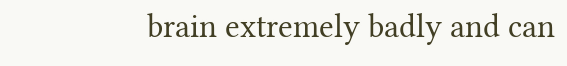brain extremely badly and can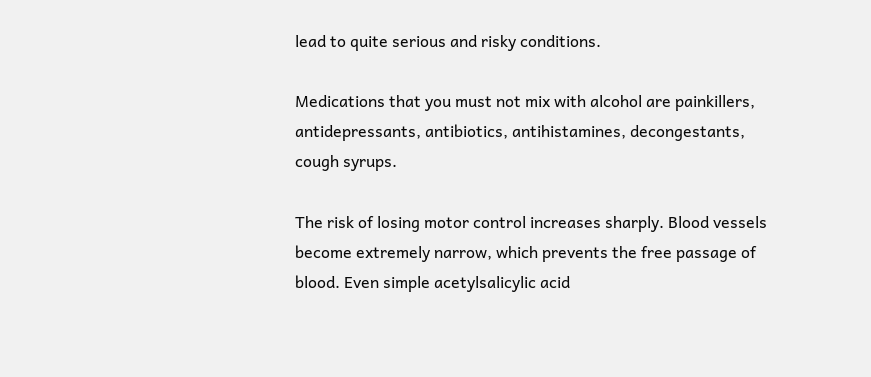lead to quite serious and risky conditions.

Medications that you must not mix with alcohol are painkillers, antidepressants, antibiotics, antihistamines, decongestants, cough syrups.

The risk of losing motor control increases sharply. Blood vessels become extremely narrow, which prevents the free passage of blood. Even simple acetylsalicylic acid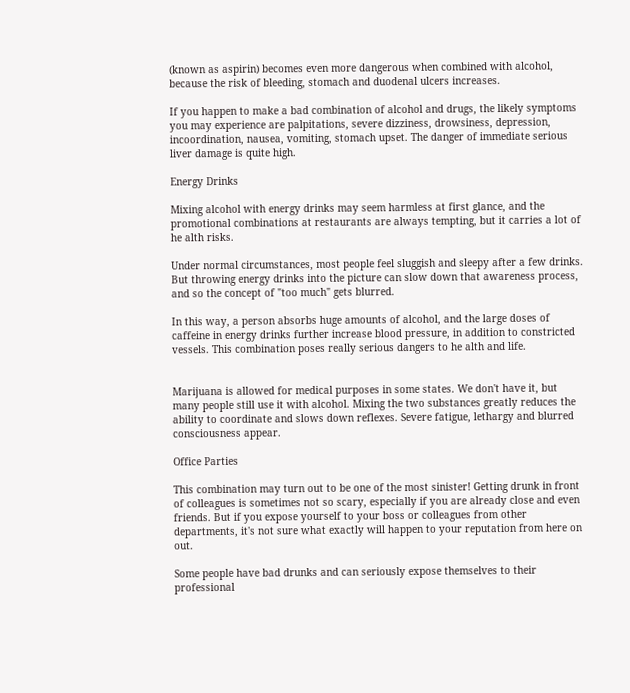(known as aspirin) becomes even more dangerous when combined with alcohol, because the risk of bleeding, stomach and duodenal ulcers increases.

If you happen to make a bad combination of alcohol and drugs, the likely symptoms you may experience are palpitations, severe dizziness, drowsiness, depression, incoordination, nausea, vomiting, stomach upset. The danger of immediate serious liver damage is quite high.

Energy Drinks

Mixing alcohol with energy drinks may seem harmless at first glance, and the promotional combinations at restaurants are always tempting, but it carries a lot of he alth risks.

Under normal circumstances, most people feel sluggish and sleepy after a few drinks. But throwing energy drinks into the picture can slow down that awareness process, and so the concept of "too much" gets blurred.

In this way, a person absorbs huge amounts of alcohol, and the large doses of caffeine in energy drinks further increase blood pressure, in addition to constricted vessels. This combination poses really serious dangers to he alth and life.


Marijuana is allowed for medical purposes in some states. We don't have it, but many people still use it with alcohol. Mixing the two substances greatly reduces the ability to coordinate and slows down reflexes. Severe fatigue, lethargy and blurred consciousness appear.

Office Parties

This combination may turn out to be one of the most sinister! Getting drunk in front of colleagues is sometimes not so scary, especially if you are already close and even friends. But if you expose yourself to your boss or colleagues from other departments, it's not sure what exactly will happen to your reputation from here on out.

Some people have bad drunks and can seriously expose themselves to their professional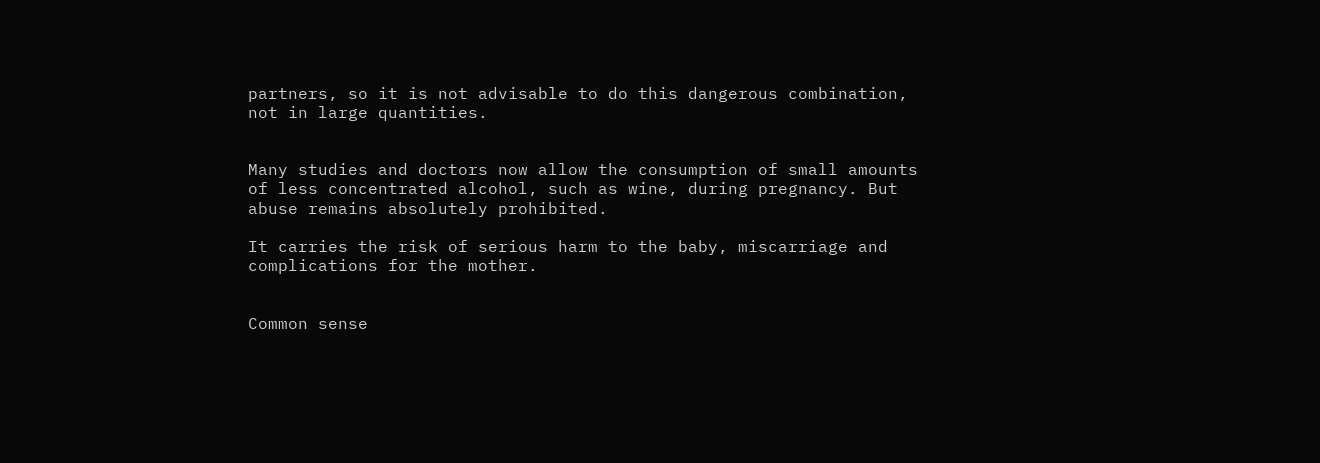partners, so it is not advisable to do this dangerous combination, not in large quantities.


Many studies and doctors now allow the consumption of small amounts of less concentrated alcohol, such as wine, during pregnancy. But abuse remains absolutely prohibited.

It carries the risk of serious harm to the baby, miscarriage and complications for the mother.


Common sense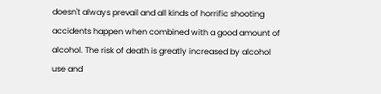doesn't always prevail and all kinds of horrific shooting accidents happen when combined with a good amount of alcohol. The risk of death is greatly increased by alcohol use and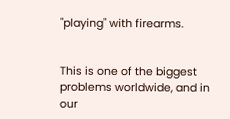"playing" with firearms.


This is one of the biggest problems worldwide, and in our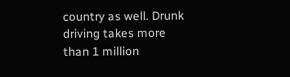country as well. Drunk driving takes more than 1 million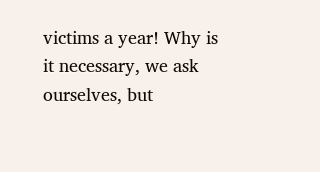victims a year! Why is it necessary, we ask ourselves, but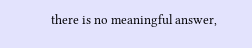there is no meaningful answer,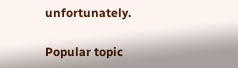unfortunately.

Popular topic